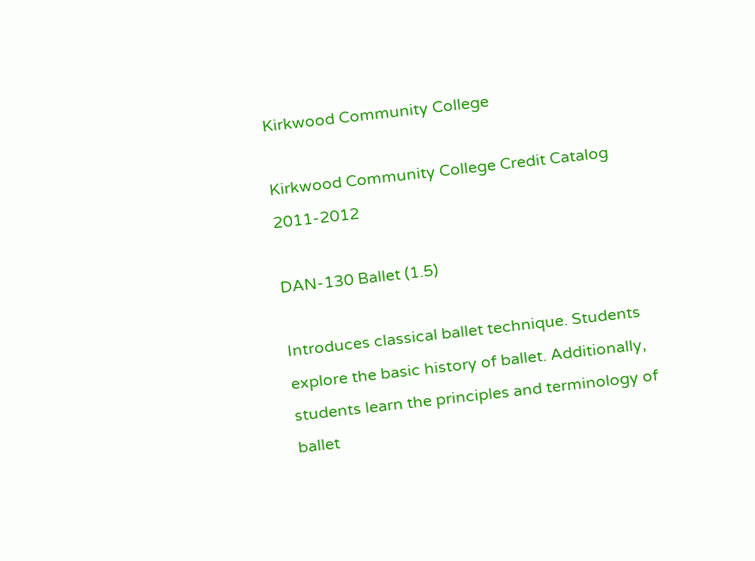Kirkwood Community College

Kirkwood Community College Credit Catalog 2011-2012

DAN-130 Ballet (1.5)

Introduces classical ballet technique. Students explore the basic history of ballet. Additionally, students learn the principles and terminology of ballet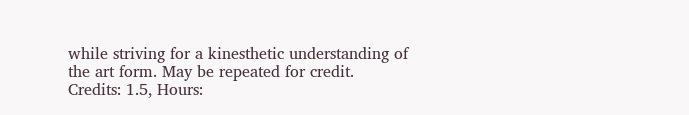while striving for a kinesthetic understanding of the art form. May be repeated for credit. Credits: 1.5, Hours: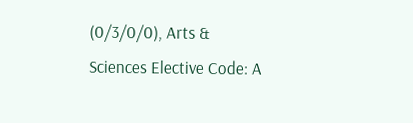(0/3/0/0), Arts & Sciences Elective Code: A